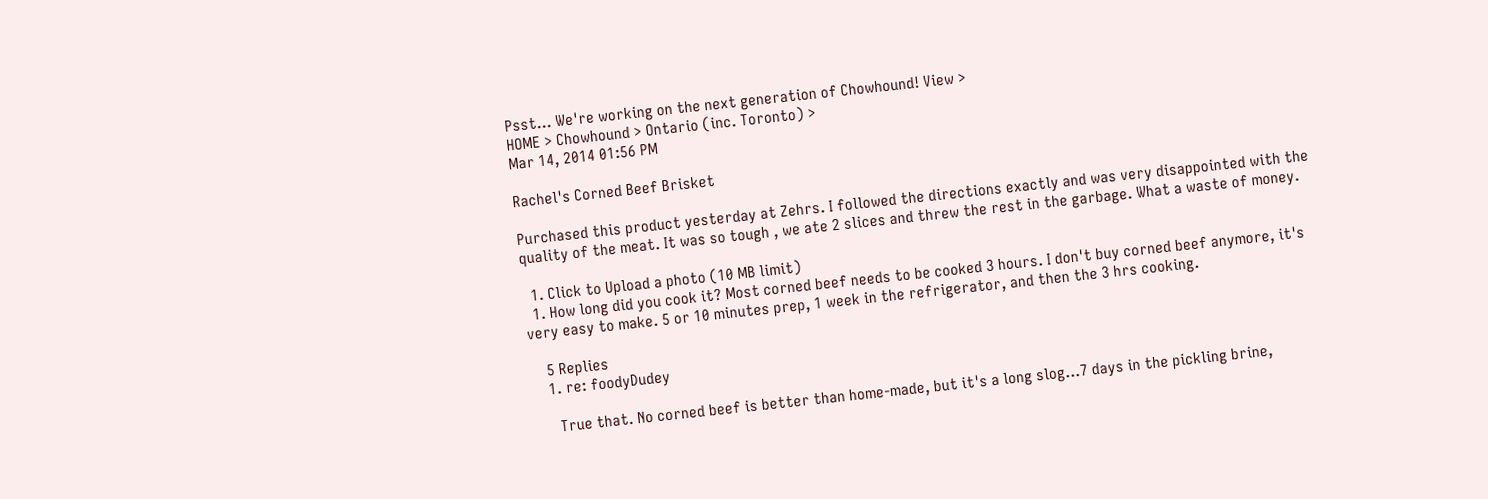Psst... We're working on the next generation of Chowhound! View >
HOME > Chowhound > Ontario (inc. Toronto) >
Mar 14, 2014 01:56 PM

Rachel's Corned Beef Brisket

Purchased this product yesterday at Zehrs. I followed the directions exactly and was very disappointed with the quality of the meat. It was so tough , we ate 2 slices and threw the rest in the garbage. What a waste of money.

  1. Click to Upload a photo (10 MB limit)
  1. How long did you cook it? Most corned beef needs to be cooked 3 hours. I don't buy corned beef anymore, it's very easy to make. 5 or 10 minutes prep, 1 week in the refrigerator, and then the 3 hrs cooking.

    5 Replies
    1. re: foodyDudey

      True that. No corned beef is better than home-made, but it's a long slog...7 days in the pickling brine,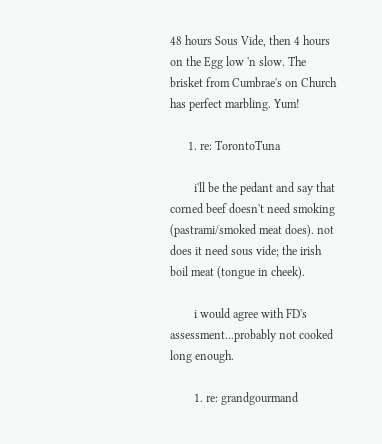48 hours Sous Vide, then 4 hours on the Egg low 'n slow. The brisket from Cumbrae's on Church has perfect marbling. Yum!

      1. re: TorontoTuna

        i'll be the pedant and say that corned beef doesn't need smoking (pastrami/smoked meat does). not does it need sous vide; the irish boil meat (tongue in cheek).

        i would agree with FD's assessment...probably not cooked long enough.

        1. re: grandgourmand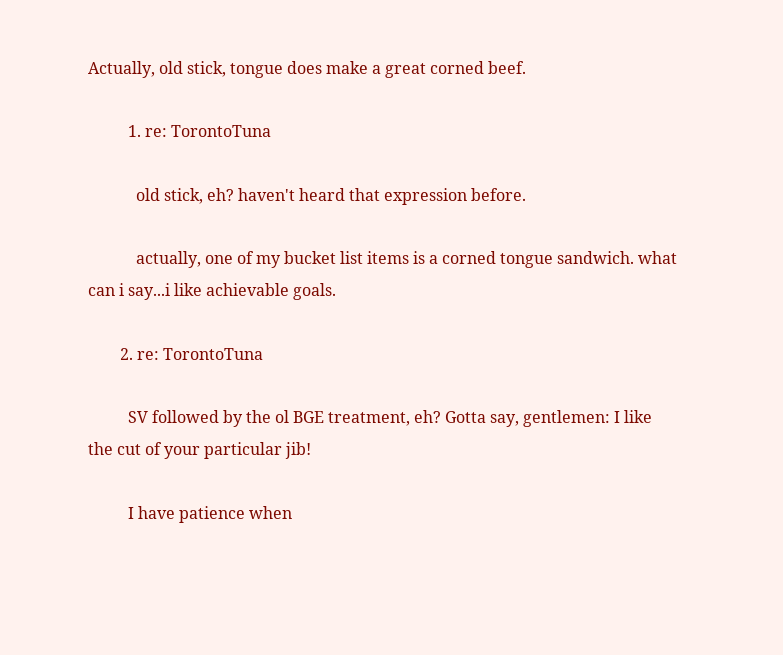Actually, old stick, tongue does make a great corned beef.

          1. re: TorontoTuna

            old stick, eh? haven't heard that expression before.

            actually, one of my bucket list items is a corned tongue sandwich. what can i say...i like achievable goals.

        2. re: TorontoTuna

          SV followed by the ol BGE treatment, eh? Gotta say, gentlemen: I like the cut of your particular jib!

          I have patience when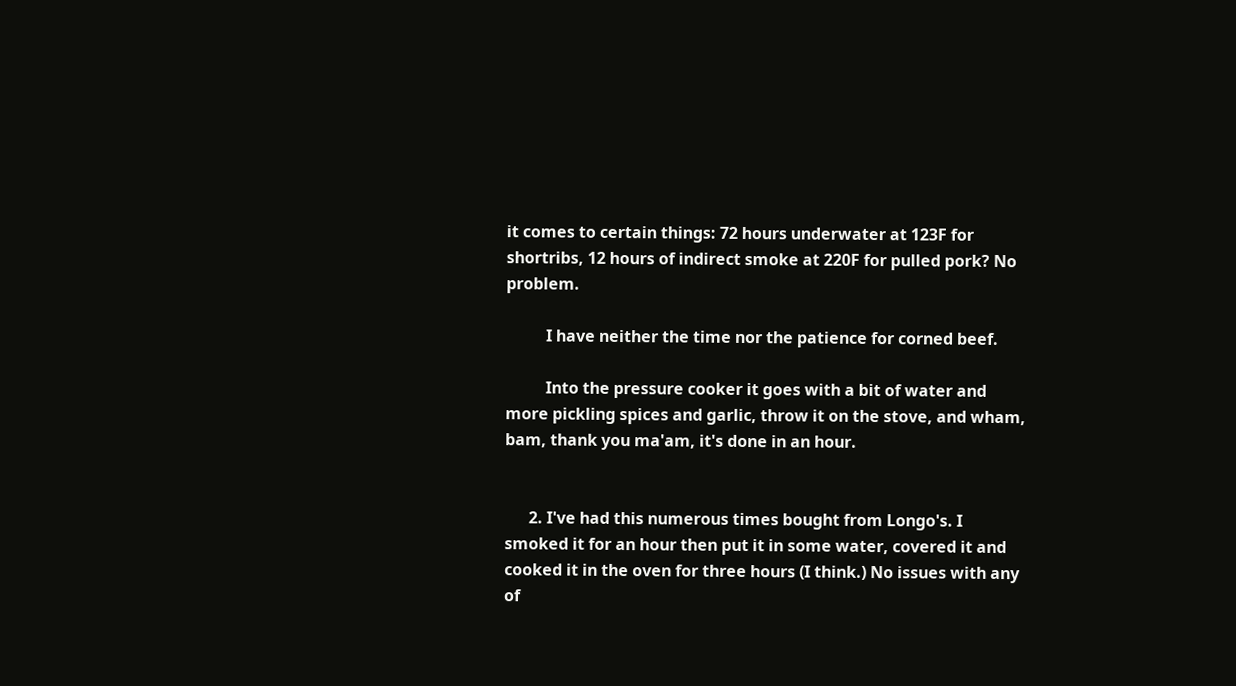it comes to certain things: 72 hours underwater at 123F for shortribs, 12 hours of indirect smoke at 220F for pulled pork? No problem.

          I have neither the time nor the patience for corned beef.

          Into the pressure cooker it goes with a bit of water and more pickling spices and garlic, throw it on the stove, and wham, bam, thank you ma'am, it's done in an hour.


      2. I've had this numerous times bought from Longo's. I smoked it for an hour then put it in some water, covered it and cooked it in the oven for three hours (I think.) No issues with any of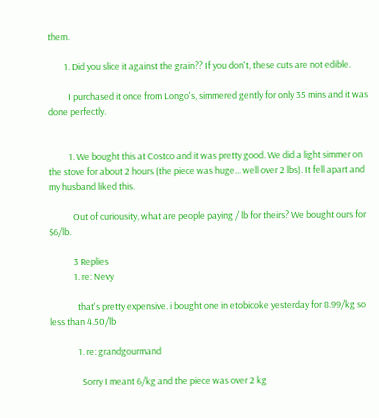them.

        1. Did you slice it against the grain?? If you don't, these cuts are not edible.

          I purchased it once from Longo's, simmered gently for only 35 mins and it was done perfectly.


          1. We bought this at Costco and it was pretty good. We did a light simmer on the stove for about 2 hours (the piece was huge... well over 2 lbs). It fell apart and my husband liked this.

            Out of curiousity, what are people paying / lb for theirs? We bought ours for $6/lb.

            3 Replies
            1. re: Nevy

              that's pretty expensive. i bought one in etobicoke yesterday for 8.99/kg so less than 4.50/lb

              1. re: grandgourmand

                Sorry I meant 6/kg and the piece was over 2 kg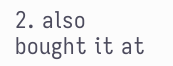2. also bought it at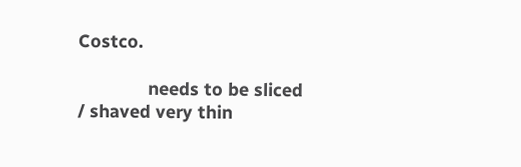Costco.

              needs to be sliced / shaved very thin